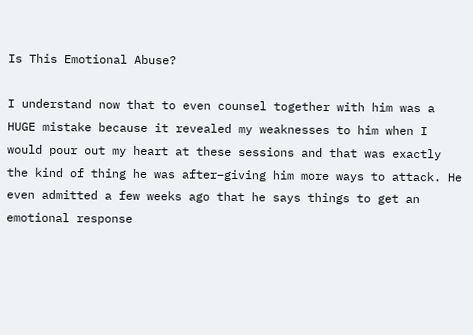Is This Emotional Abuse?

I understand now that to even counsel together with him was a HUGE mistake because it revealed my weaknesses to him when I would pour out my heart at these sessions and that was exactly the kind of thing he was after–giving him more ways to attack. He even admitted a few weeks ago that he says things to get an emotional response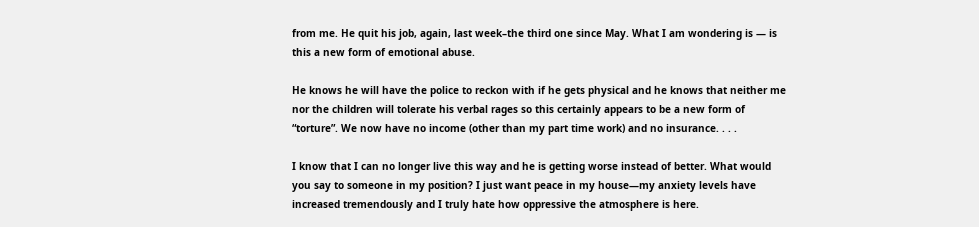from me. He quit his job, again, last week–the third one since May. What I am wondering is — is this a new form of emotional abuse.

He knows he will have the police to reckon with if he gets physical and he knows that neither me nor the children will tolerate his verbal rages so this certainly appears to be a new form of “torture”. We now have no income (other than my part time work) and no insurance. . . .

I know that I can no longer live this way and he is getting worse instead of better. What would you say to someone in my position? I just want peace in my house—my anxiety levels have increased tremendously and I truly hate how oppressive the atmosphere is here.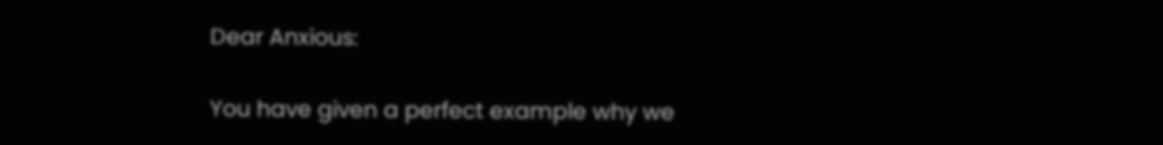Dear Anxious:

You have given a perfect example why we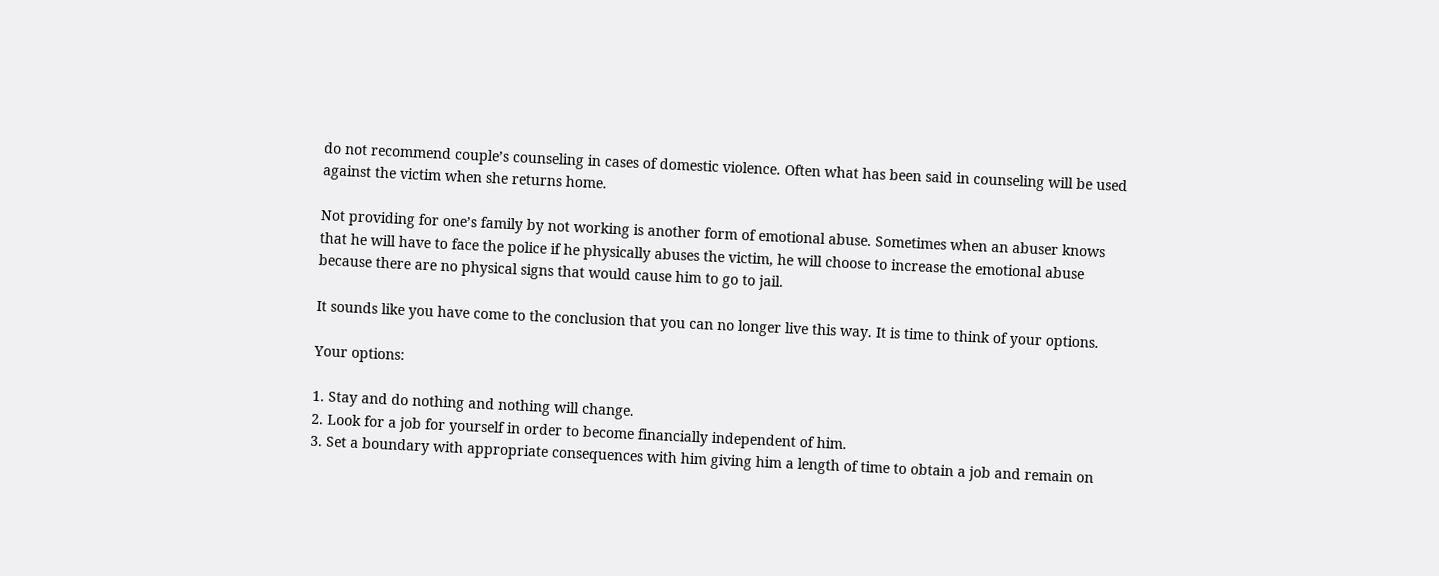do not recommend couple’s counseling in cases of domestic violence. Often what has been said in counseling will be used against the victim when she returns home.

Not providing for one’s family by not working is another form of emotional abuse. Sometimes when an abuser knows that he will have to face the police if he physically abuses the victim, he will choose to increase the emotional abuse because there are no physical signs that would cause him to go to jail.

It sounds like you have come to the conclusion that you can no longer live this way. It is time to think of your options.

Your options:

1. Stay and do nothing and nothing will change.
2. Look for a job for yourself in order to become financially independent of him.
3. Set a boundary with appropriate consequences with him giving him a length of time to obtain a job and remain on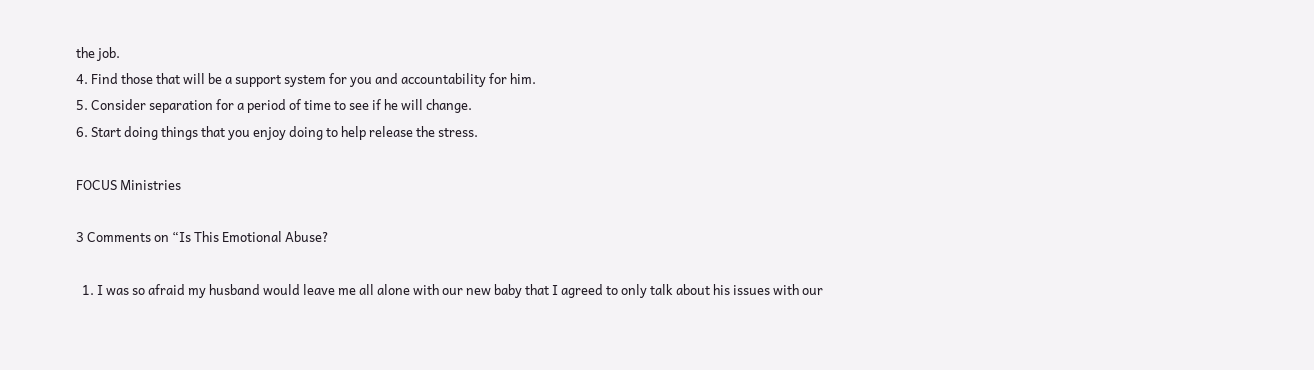the job.
4. Find those that will be a support system for you and accountability for him.
5. Consider separation for a period of time to see if he will change.
6. Start doing things that you enjoy doing to help release the stress.

FOCUS Ministries

3 Comments on “Is This Emotional Abuse?

  1. I was so afraid my husband would leave me all alone with our new baby that I agreed to only talk about his issues with our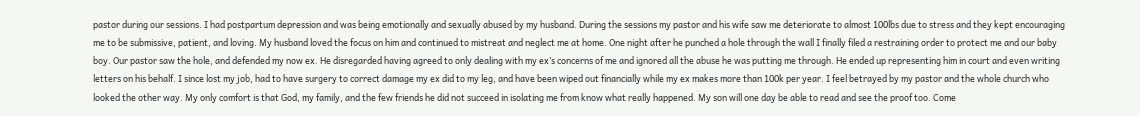pastor during our sessions. I had postpartum depression and was being emotionally and sexually abused by my husband. During the sessions my pastor and his wife saw me deteriorate to almost 100lbs due to stress and they kept encouraging me to be submissive, patient, and loving. My husband loved the focus on him and continued to mistreat and neglect me at home. One night after he punched a hole through the wall I finally filed a restraining order to protect me and our baby boy. Our pastor saw the hole, and defended my now ex. He disregarded having agreed to only dealing with my ex’s concerns of me and ignored all the abuse he was putting me through. He ended up representing him in court and even writing letters on his behalf. I since lost my job, had to have surgery to correct damage my ex did to my leg, and have been wiped out financially while my ex makes more than 100k per year. I feel betrayed by my pastor and the whole church who looked the other way. My only comfort is that God, my family, and the few friends he did not succeed in isolating me from know what really happened. My son will one day be able to read and see the proof too. Come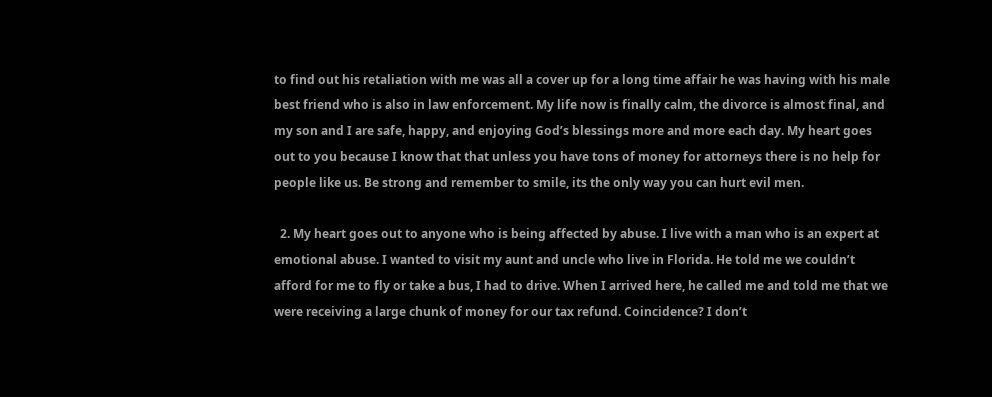to find out his retaliation with me was all a cover up for a long time affair he was having with his male best friend who is also in law enforcement. My life now is finally calm, the divorce is almost final, and my son and I are safe, happy, and enjoying God’s blessings more and more each day. My heart goes out to you because I know that that unless you have tons of money for attorneys there is no help for people like us. Be strong and remember to smile, its the only way you can hurt evil men.

  2. My heart goes out to anyone who is being affected by abuse. I live with a man who is an expert at emotional abuse. I wanted to visit my aunt and uncle who live in Florida. He told me we couldn’t afford for me to fly or take a bus, I had to drive. When I arrived here, he called me and told me that we were receiving a large chunk of money for our tax refund. Coincidence? I don’t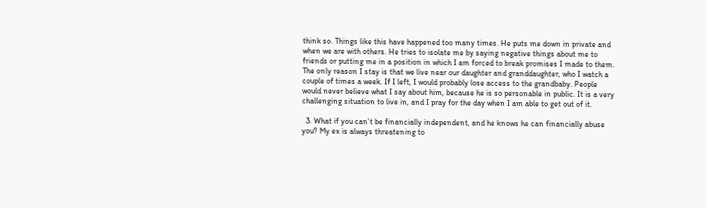think so. Things like this have happened too many times. He puts me down in private and when we are with others. He tries to isolate me by saying negative things about me to friends or putting me in a position in which I am forced to break promises I made to them. The only reason I stay is that we live near our daughter and granddaughter, who I watch a couple of times a week. If I left, I would probably lose access to the grandbaby. People would never believe what I say about him, because he is so personable in public. It is a very challenging situation to live in, and I pray for the day when I am able to get out of it.

  3. What if you can’t be financially independent, and he knows he can financially abuse you? My ex is always threatening to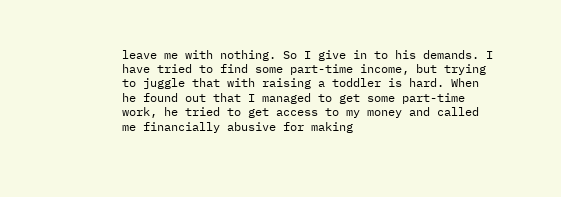leave me with nothing. So I give in to his demands. I have tried to find some part-time income, but trying to juggle that with raising a toddler is hard. When he found out that I managed to get some part-time work, he tried to get access to my money and called me financially abusive for making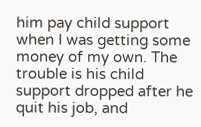him pay child support when I was getting some money of my own. The trouble is his child support dropped after he quit his job, and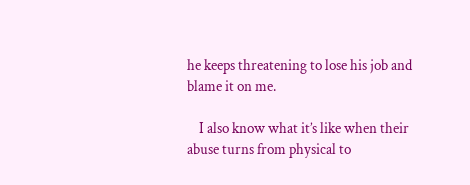he keeps threatening to lose his job and blame it on me.

    I also know what it’s like when their abuse turns from physical to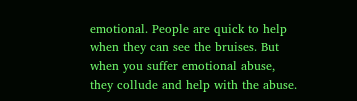emotional. People are quick to help when they can see the bruises. But when you suffer emotional abuse, they collude and help with the abuse.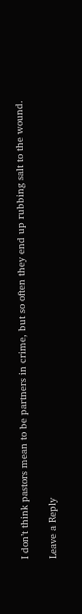I don’t think pastors mean to be partners in crime, but so often they end up rubbing salt to the wound.

Leave a Reply